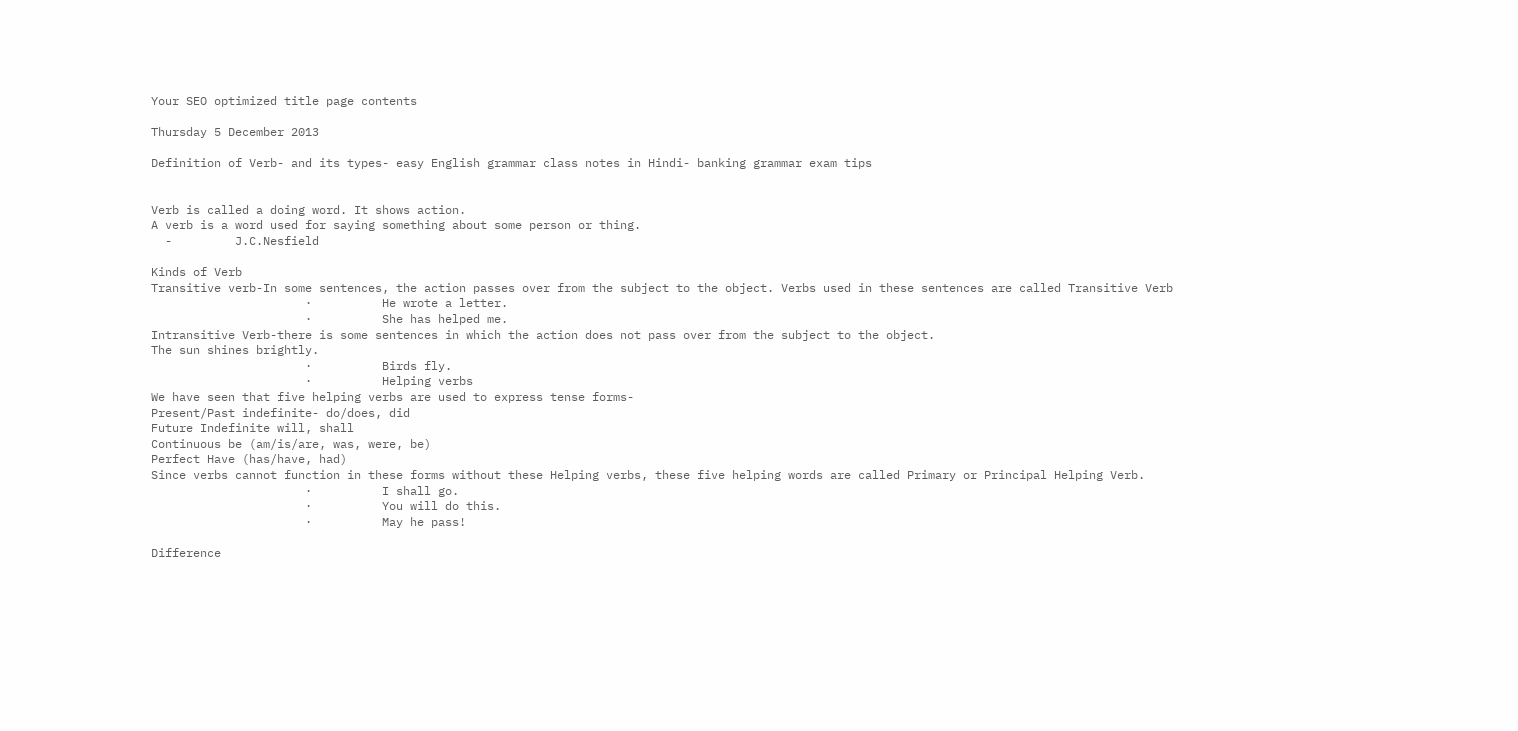Your SEO optimized title page contents

Thursday 5 December 2013

Definition of Verb- and its types- easy English grammar class notes in Hindi- banking grammar exam tips


Verb is called a doing word. It shows action.
A verb is a word used for saying something about some person or thing.
  -         J.C.Nesfield

Kinds of Verb
Transitive verb-In some sentences, the action passes over from the subject to the object. Verbs used in these sentences are called Transitive Verb
                      ·          He wrote a letter.
                      ·          She has helped me.
Intransitive Verb-there is some sentences in which the action does not pass over from the subject to the object.
The sun shines brightly.
                      ·          Birds fly.
                      ·          Helping verbs
We have seen that five helping verbs are used to express tense forms-
Present/Past indefinite- do/does, did
Future Indefinite will, shall
Continuous be (am/is/are, was, were, be)
Perfect Have (has/have, had)
Since verbs cannot function in these forms without these Helping verbs, these five helping words are called Primary or Principal Helping Verb.
                      ·          I shall go.
                      ·          You will do this.
                      ·          May he pass!

Difference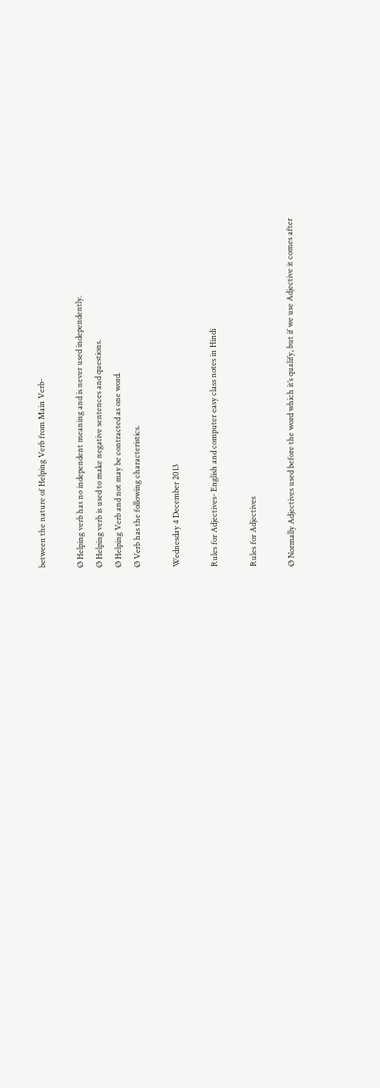between the nature of Helping Verb from Main Verb-

Ø Helping verb has no independent meaning and is never used independently.
Ø Helping verb is used to make negative sentences and questions.
Ø Helping Verb and not may be contracted as one word.
Ø Verb has the following characteristics.

Wednesday 4 December 2013

Rules for Adjectives- English and computer easy class notes in Hindi

Rules for Adjectives

Ø Normally Adjectives used before the word which it’s qualify, but if we use Adjective it comes after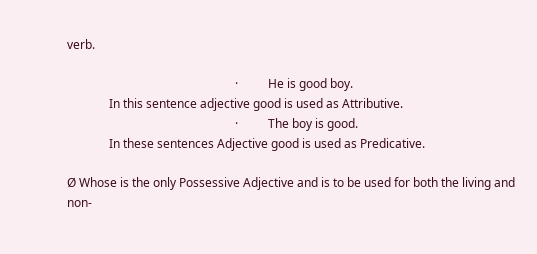verb.

                                                        ·          He is good boy.
              In this sentence adjective good is used as Attributive.
                                                        ·          The boy is good.
              In these sentences Adjective good is used as Predicative.

Ø Whose is the only Possessive Adjective and is to be used for both the living and non-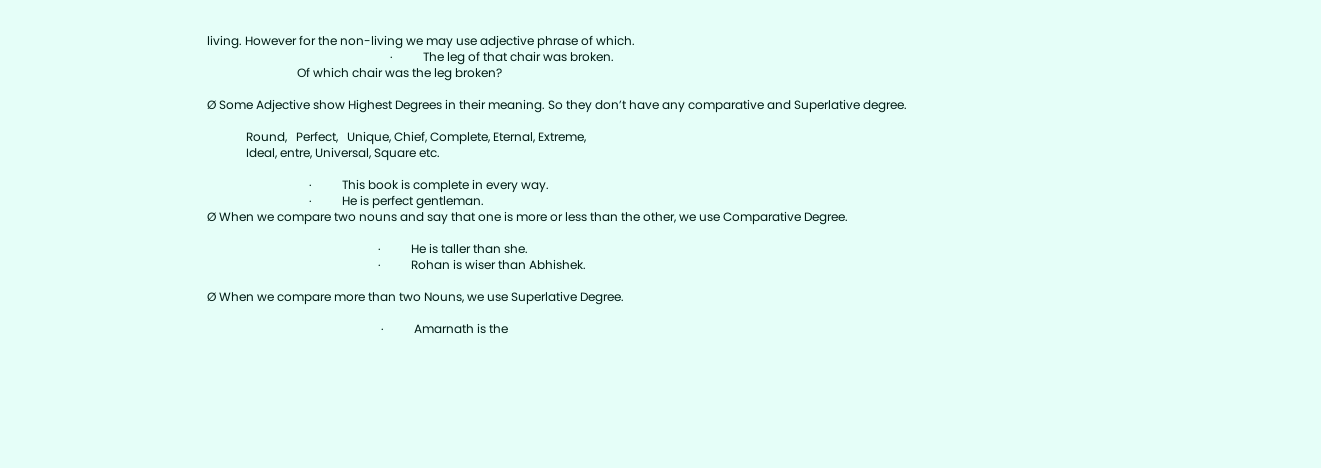living. However for the non-living we may use adjective phrase of which.
                                                             ·          The leg of that chair was broken.
                              Of which chair was the leg broken?

Ø Some Adjective show Highest Degrees in their meaning. So they don’t have any comparative and Superlative degree.

             Round,   Perfect,   Unique, Chief, Complete, Eternal, Extreme,
             Ideal, entre, Universal, Square etc.

                                  ·          This book is complete in every way.
                                  ·          He is perfect gentleman.
Ø When we compare two nouns and say that one is more or less than the other, we use Comparative Degree.

                                                         ·          He is taller than she.
                                                         ·          Rohan is wiser than Abhishek.

Ø When we compare more than two Nouns, we use Superlative Degree.

                                                          ·          Amarnath is the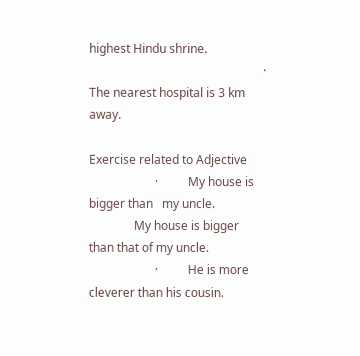highest Hindu shrine.
                                                          ·          The nearest hospital is 3 km away.

Exercise related to Adjective
                      ·          My house is bigger than   my uncle.
               My house is bigger than that of my uncle.
                      ·          He is more cleverer than his cousin.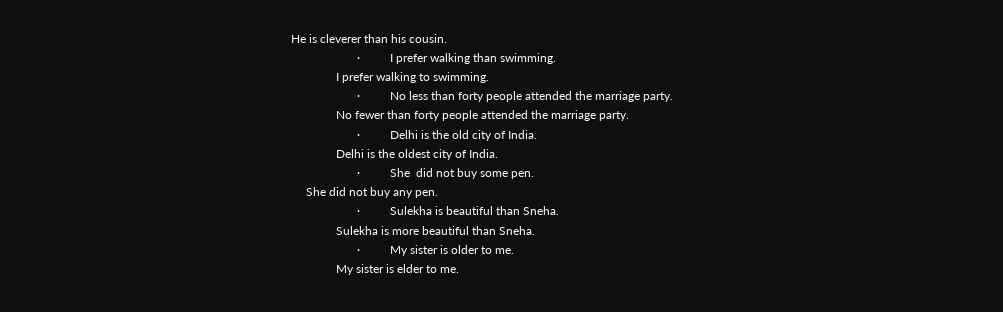He is cleverer than his cousin.
                      ·          I prefer walking than swimming.
               I prefer walking to swimming.
                      ·          No less than forty people attended the marriage party.
               No fewer than forty people attended the marriage party.
                      ·          Delhi is the old city of India.
               Delhi is the oldest city of India.
                      ·          She  did not buy some pen.
     She did not buy any pen.
                      ·          Sulekha is beautiful than Sneha.
               Sulekha is more beautiful than Sneha.
                      ·          My sister is older to me.
               My sister is elder to me.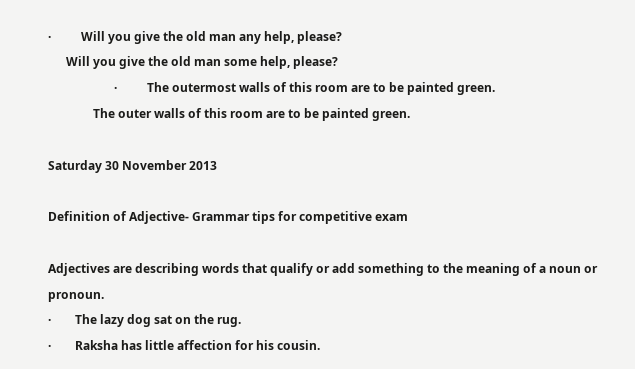·          Will you give the old man any help, please?
      Will you give the old man some help, please?
                      ·          The outermost walls of this room are to be painted green.
               The outer walls of this room are to be painted green.

Saturday 30 November 2013

Definition of Adjective- Grammar tips for competitive exam

Adjectives are describing words that qualify or add something to the meaning of a noun or pronoun.
·        The lazy dog sat on the rug.
·        Raksha has little affection for his cousin.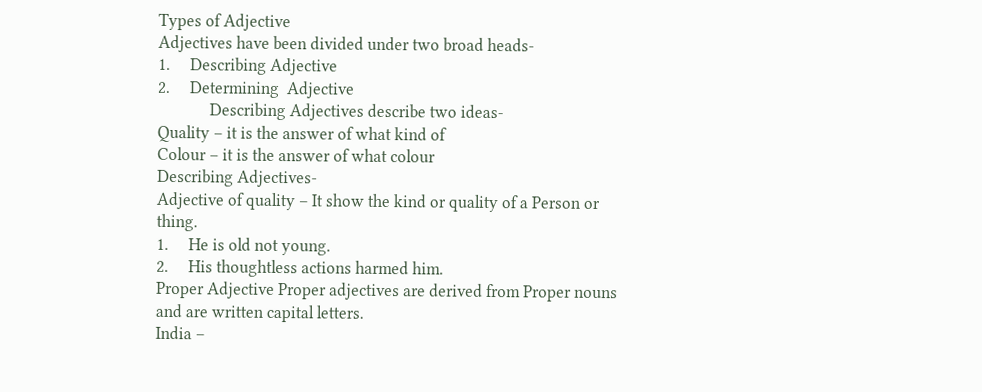Types of Adjective
Adjectives have been divided under two broad heads-
1.     Describing Adjective
2.     Determining  Adjective
             Describing Adjectives describe two ideas-
Quality – it is the answer of what kind of
Colour – it is the answer of what colour
Describing Adjectives-
Adjective of quality – It show the kind or quality of a Person or thing.
1.     He is old not young.
2.     His thoughtless actions harmed him.
Proper Adjective Proper adjectives are derived from Proper nouns and are written capital letters.
India –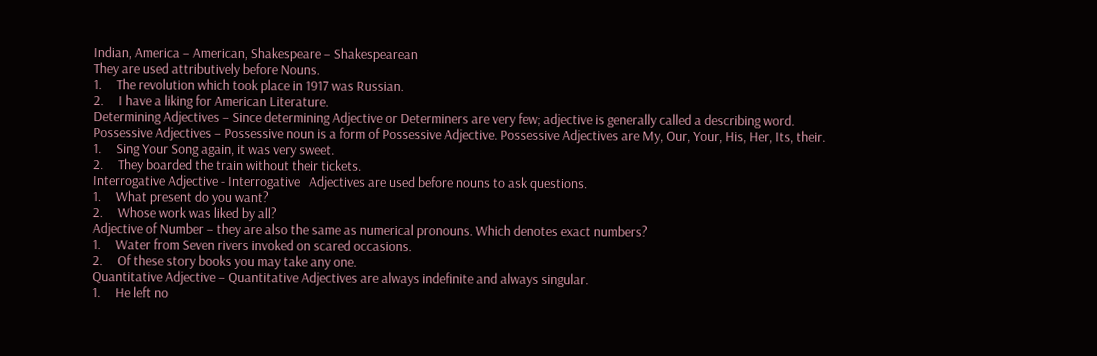Indian, America – American, Shakespeare – Shakespearean
They are used attributively before Nouns.
1.     The revolution which took place in 1917 was Russian.
2.     I have a liking for American Literature.
Determining Adjectives – Since determining Adjective or Determiners are very few; adjective is generally called a describing word.
Possessive Adjectives – Possessive noun is a form of Possessive Adjective. Possessive Adjectives are My, Our, Your, His, Her, Its, their.
1.     Sing Your Song again, it was very sweet.
2.     They boarded the train without their tickets.
Interrogative Adjective - Interrogative   Adjectives are used before nouns to ask questions.
1.     What present do you want?
2.     Whose work was liked by all?
Adjective of Number – they are also the same as numerical pronouns. Which denotes exact numbers?
1.     Water from Seven rivers invoked on scared occasions.
2.     Of these story books you may take any one.
Quantitative Adjective – Quantitative Adjectives are always indefinite and always singular.
1.     He left no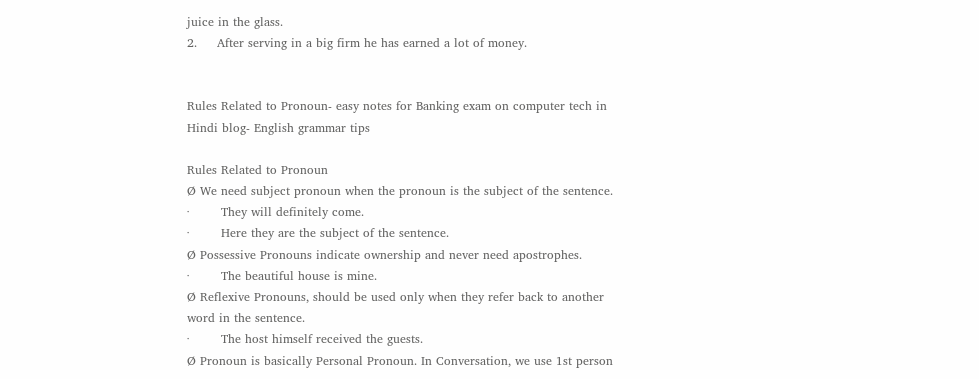juice in the glass.
2.     After serving in a big firm he has earned a lot of money.


Rules Related to Pronoun- easy notes for Banking exam on computer tech in Hindi blog- English grammar tips

Rules Related to Pronoun
Ø We need subject pronoun when the pronoun is the subject of the sentence.
·        They will definitely come.
·        Here they are the subject of the sentence.
Ø Possessive Pronouns indicate ownership and never need apostrophes.
·        The beautiful house is mine.
Ø Reflexive Pronouns, should be used only when they refer back to another word in the sentence.
·        The host himself received the guests.
Ø Pronoun is basically Personal Pronoun. In Conversation, we use 1st person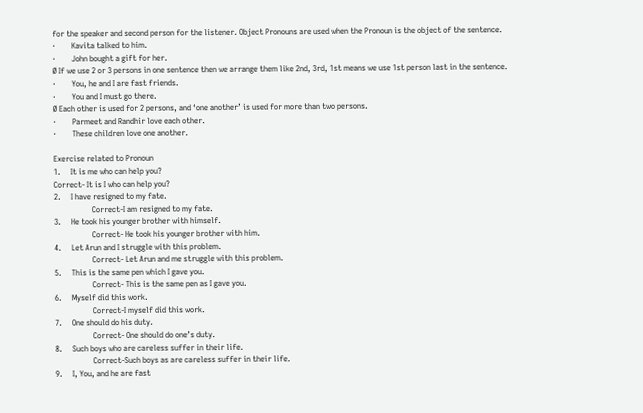for the speaker and second person for the listener. Object Pronouns are used when the Pronoun is the object of the sentence.
·        Kavita talked to him.
·        John bought a gift for her.
Ø If we use 2 or 3 persons in one sentence then we arrange them like 2nd, 3rd, 1st means we use 1st person last in the sentence.
·        You, he and I are fast friends.
·        You and I must go there.
Ø Each other is used for 2 persons, and ‘one another’ is used for more than two persons.
·        Parmeet and Randhir love each other.
·        These children love one another.

Exercise related to Pronoun
1.     It is me who can help you?
Correct- It is I who can help you?
2.     I have resigned to my fate.
                   Correct-I am resigned to my fate.
3.     He took his younger brother with himself.
                   Correct- He took his younger brother with him.
4.     Let Arun and I struggle with this problem.
                   Correct- Let Arun and me struggle with this problem.
5.     This is the same pen which I gave you.
                   Correct- This is the same pen as I gave you.
6.     Myself did this work.
                   Correct-I myself did this work.
7.     One should do his duty.
                   Correct- One should do one’s duty.
8.     Such boys who are careless suffer in their life.
                   Correct-Such boys as are careless suffer in their life.
9.     I, You, and he are fast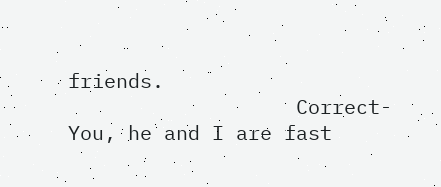friends.
                   Correct- You, he and I are fast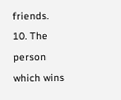friends.
10. The person which wins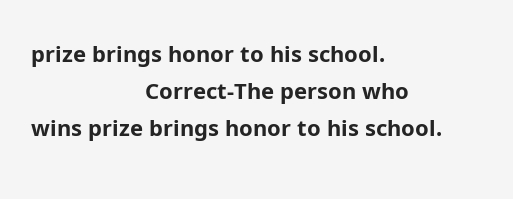prize brings honor to his school.
                   Correct-The person who wins prize brings honor to his school.